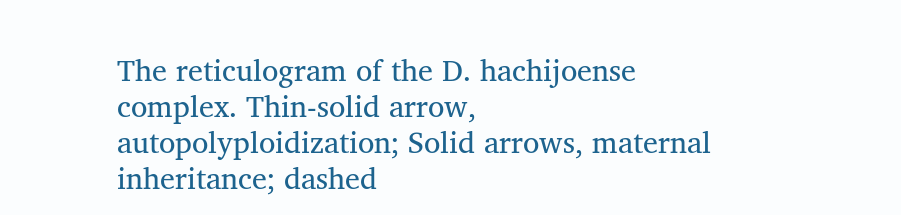The reticulogram of the D. hachijoense complex. Thin-solid arrow, autopolyploidization; Solid arrows, maternal inheritance; dashed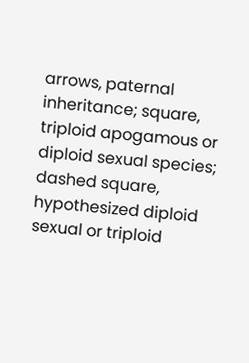arrows, paternal inheritance; square, triploid apogamous or diploid sexual species; dashed square, hypothesized diploid sexual or triploid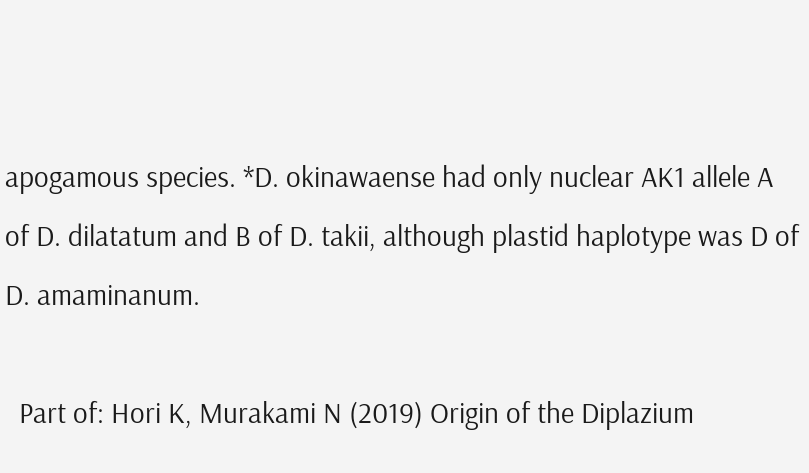apogamous species. *D. okinawaense had only nuclear AK1 allele A of D. dilatatum and B of D. takii, although plastid haplotype was D of D. amaminanum.

  Part of: Hori K, Murakami N (2019) Origin of the Diplazium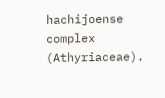hachijoense complex (Athyriaceae).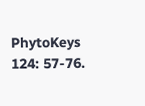PhytoKeys 124: 57-76.